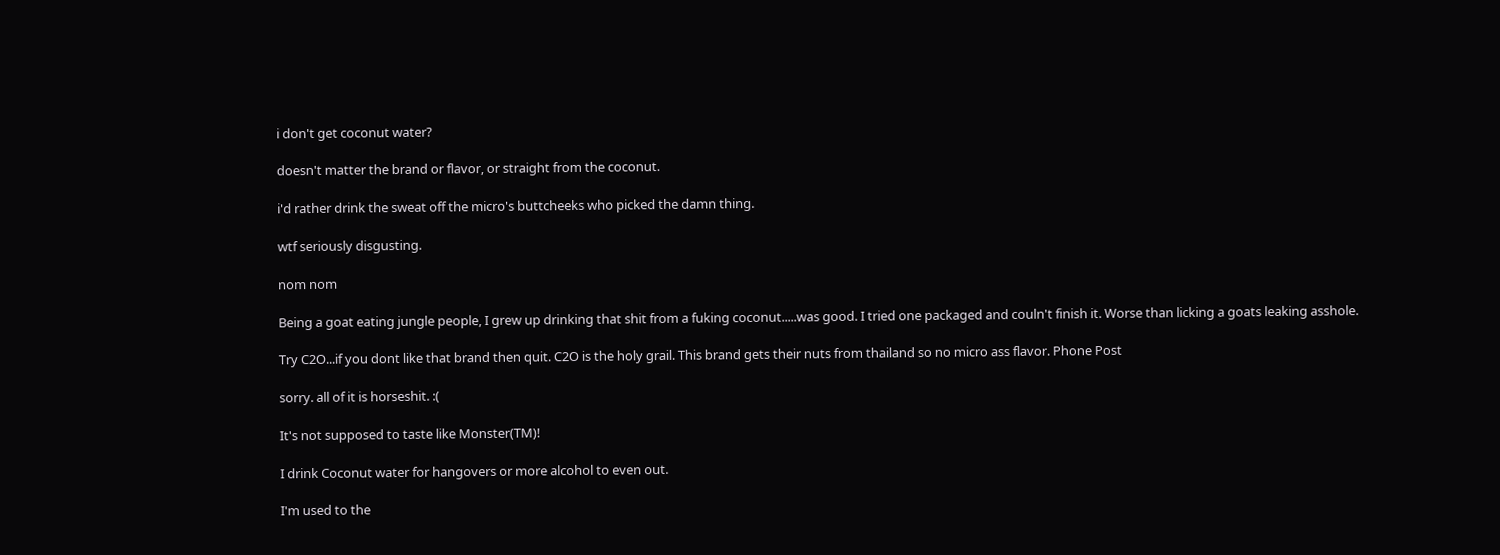i don't get coconut water?

doesn't matter the brand or flavor, or straight from the coconut.

i'd rather drink the sweat off the micro's buttcheeks who picked the damn thing.

wtf seriously disgusting.

nom nom

Being a goat eating jungle people, I grew up drinking that shit from a fuking coconut.....was good. I tried one packaged and couln't finish it. Worse than licking a goats leaking asshole.

Try C2O...if you dont like that brand then quit. C2O is the holy grail. This brand gets their nuts from thailand so no micro ass flavor. Phone Post

sorry. all of it is horseshit. :(

It's not supposed to taste like Monster(TM)!

I drink Coconut water for hangovers or more alcohol to even out.

I'm used to the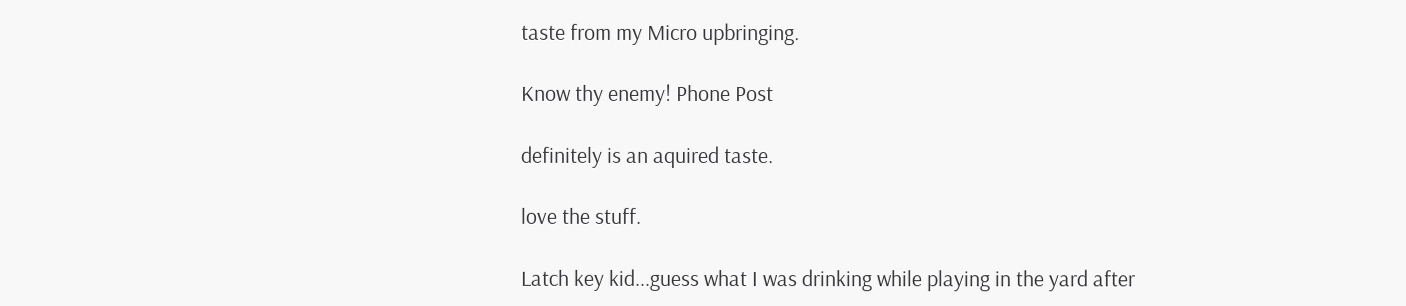taste from my Micro upbringing.

Know thy enemy! Phone Post

definitely is an aquired taste.

love the stuff.

Latch key kid...guess what I was drinking while playing in the yard after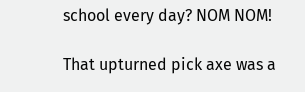school every day? NOM NOM!

That upturned pick axe was a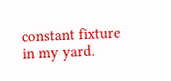constant fixture in my yard.